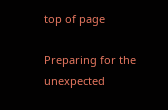top of page

Preparing for the unexpected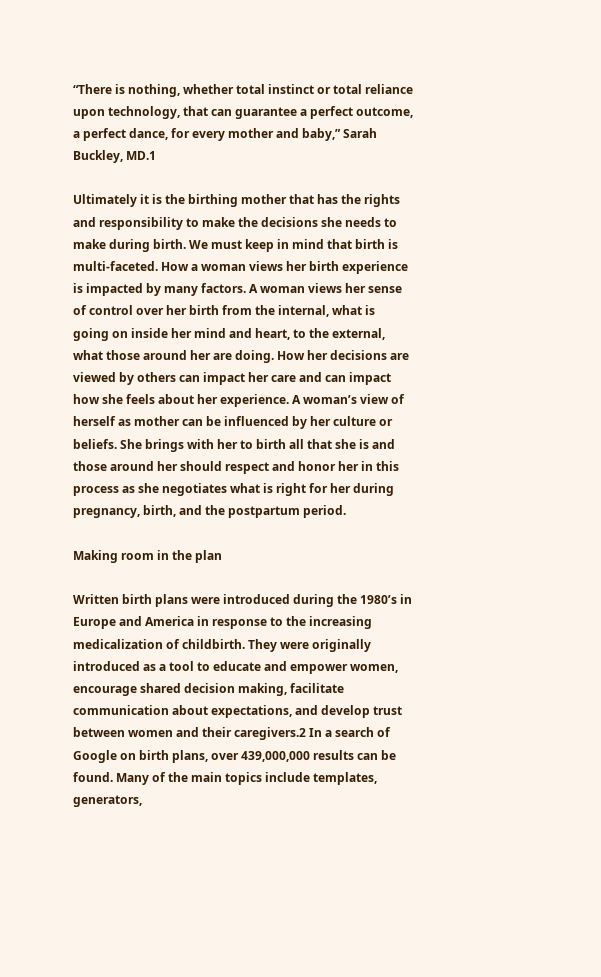“There is nothing, whether total instinct or total reliance upon technology, that can guarantee a perfect outcome, a perfect dance, for every mother and baby,” Sarah Buckley, MD.1

Ultimately it is the birthing mother that has the rights and responsibility to make the decisions she needs to make during birth. We must keep in mind that birth is multi-faceted. How a woman views her birth experience is impacted by many factors. A woman views her sense of control over her birth from the internal, what is going on inside her mind and heart, to the external, what those around her are doing. How her decisions are viewed by others can impact her care and can impact how she feels about her experience. A woman’s view of herself as mother can be influenced by her culture or beliefs. She brings with her to birth all that she is and those around her should respect and honor her in this process as she negotiates what is right for her during pregnancy, birth, and the postpartum period.

Making room in the plan

Written birth plans were introduced during the 1980’s in Europe and America in response to the increasing medicalization of childbirth. They were originally introduced as a tool to educate and empower women, encourage shared decision making, facilitate communication about expectations, and develop trust between women and their caregivers.2 In a search of Google on birth plans, over 439,000,000 results can be found. Many of the main topics include templates, generators,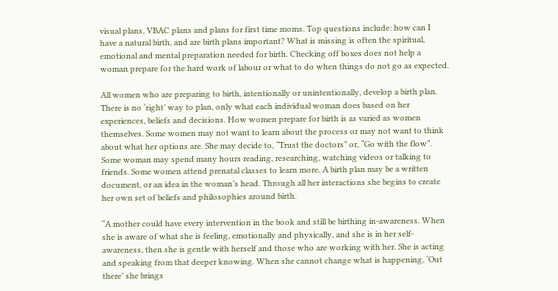visual plans, VBAC plans and plans for first time moms. Top questions include: how can I have a natural birth, and are birth plans important? What is missing is often the spiritual, emotional and mental preparation needed for birth. Checking off boxes does not help a woman prepare for the hard work of labour or what to do when things do not go as expected.

All women who are preparing to birth, intentionally or unintentionally, develop a birth plan. There is no ‘right’ way to plan, only what each individual woman does based on her experiences, beliefs and decisions. How women prepare for birth is as varied as women themselves. Some women may not want to learn about the process or may not want to think about what her options are. She may decide to, “Trust the doctors” or, “Go with the flow”. Some woman may spend many hours reading, researching, watching videos or talking to friends. Some women attend prenatal classes to learn more. A birth plan may be a written document, or an idea in the woman’s head. Through all her interactions she begins to create her own set of beliefs and philosophies around birth.

“A mother could have every intervention in the book and still be birthing in-awareness. When she is aware of what she is feeling, emotionally and physically, and she is in her self-awareness, then she is gentle with herself and those who are working with her. She is acting and speaking from that deeper knowing. When she cannot change what is happening, ‘Out there’ she brings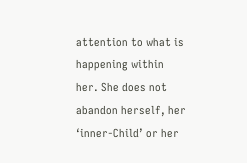attention to what is happening within her. She does not abandon herself, her ‘inner-Child’ or her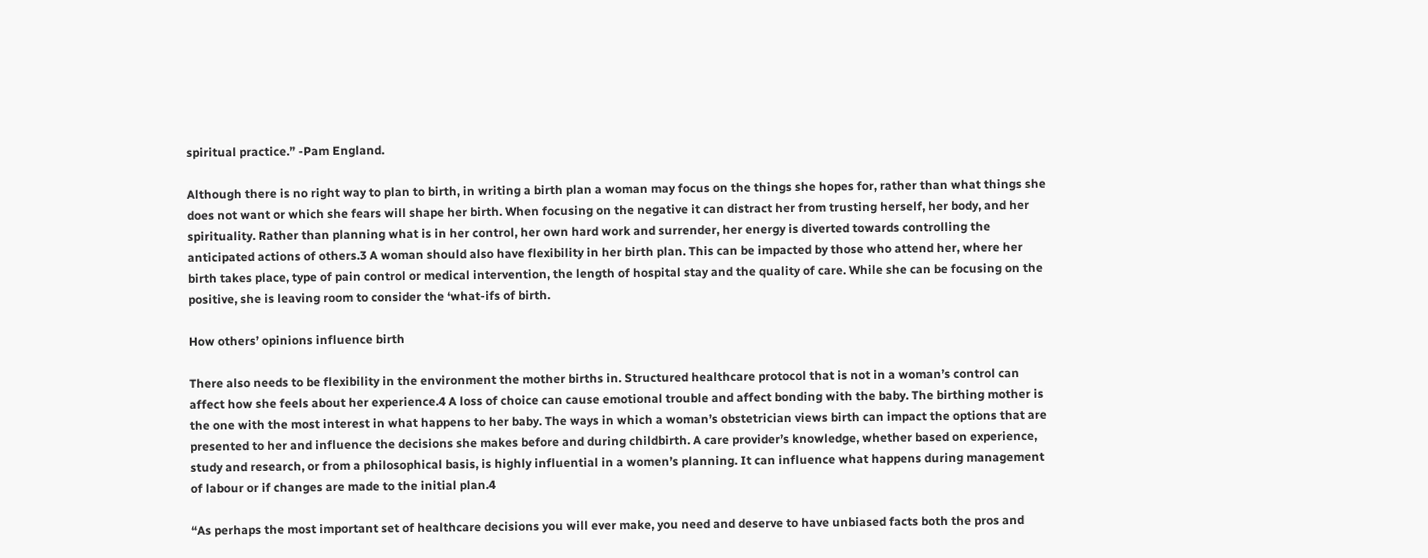spiritual practice.” -Pam England.

Although there is no right way to plan to birth, in writing a birth plan a woman may focus on the things she hopes for, rather than what things she does not want or which she fears will shape her birth. When focusing on the negative it can distract her from trusting herself, her body, and her spirituality. Rather than planning what is in her control, her own hard work and surrender, her energy is diverted towards controlling the anticipated actions of others.3 A woman should also have flexibility in her birth plan. This can be impacted by those who attend her, where her birth takes place, type of pain control or medical intervention, the length of hospital stay and the quality of care. While she can be focusing on the positive, she is leaving room to consider the ‘what-ifs of birth.

How others’ opinions influence birth

There also needs to be flexibility in the environment the mother births in. Structured healthcare protocol that is not in a woman’s control can affect how she feels about her experience.4 A loss of choice can cause emotional trouble and affect bonding with the baby. The birthing mother is the one with the most interest in what happens to her baby. The ways in which a woman’s obstetrician views birth can impact the options that are presented to her and influence the decisions she makes before and during childbirth. A care provider’s knowledge, whether based on experience, study and research, or from a philosophical basis, is highly influential in a women’s planning. It can influence what happens during management of labour or if changes are made to the initial plan.4

“As perhaps the most important set of healthcare decisions you will ever make, you need and deserve to have unbiased facts both the pros and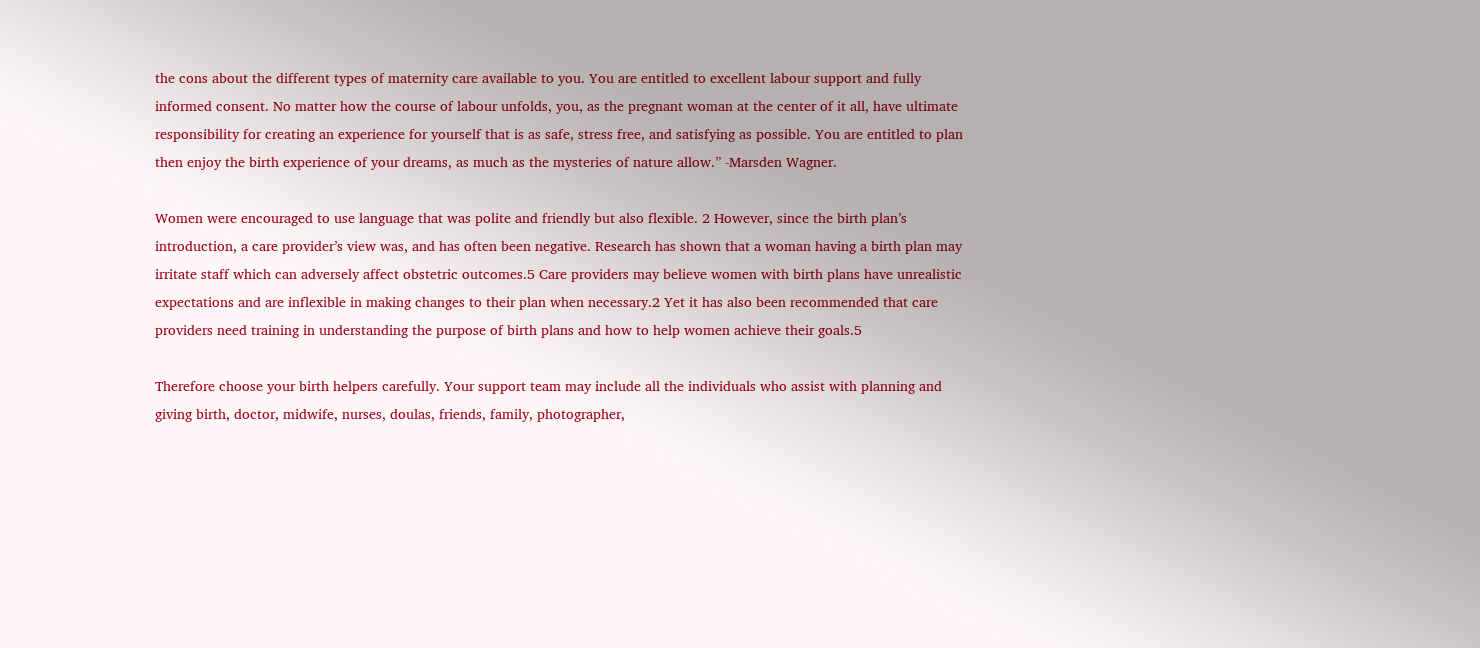the cons about the different types of maternity care available to you. You are entitled to excellent labour support and fully informed consent. No matter how the course of labour unfolds, you, as the pregnant woman at the center of it all, have ultimate responsibility for creating an experience for yourself that is as safe, stress free, and satisfying as possible. You are entitled to plan then enjoy the birth experience of your dreams, as much as the mysteries of nature allow.” -Marsden Wagner.

Women were encouraged to use language that was polite and friendly but also flexible. 2 However, since the birth plan’s introduction, a care provider’s view was, and has often been negative. Research has shown that a woman having a birth plan may irritate staff which can adversely affect obstetric outcomes.5 Care providers may believe women with birth plans have unrealistic expectations and are inflexible in making changes to their plan when necessary.2 Yet it has also been recommended that care providers need training in understanding the purpose of birth plans and how to help women achieve their goals.5

Therefore choose your birth helpers carefully. Your support team may include all the individuals who assist with planning and giving birth, doctor, midwife, nurses, doulas, friends, family, photographer,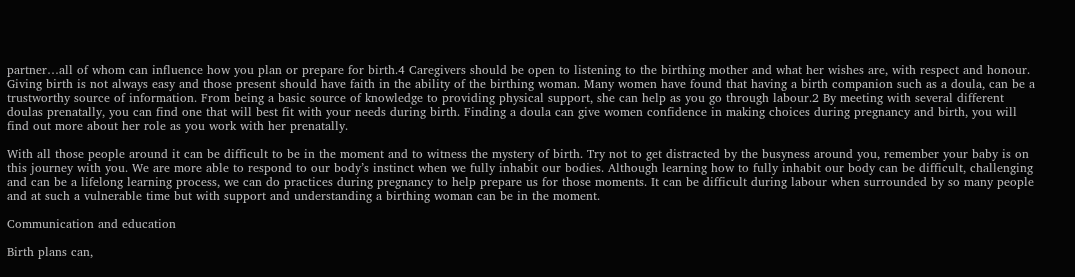partner…all of whom can influence how you plan or prepare for birth.4 Caregivers should be open to listening to the birthing mother and what her wishes are, with respect and honour. Giving birth is not always easy and those present should have faith in the ability of the birthing woman. Many women have found that having a birth companion such as a doula, can be a trustworthy source of information. From being a basic source of knowledge to providing physical support, she can help as you go through labour.2 By meeting with several different doulas prenatally, you can find one that will best fit with your needs during birth. Finding a doula can give women confidence in making choices during pregnancy and birth, you will find out more about her role as you work with her prenatally.

With all those people around it can be difficult to be in the moment and to witness the mystery of birth. Try not to get distracted by the busyness around you, remember your baby is on this journey with you. We are more able to respond to our body’s instinct when we fully inhabit our bodies. Although learning how to fully inhabit our body can be difficult, challenging and can be a lifelong learning process, we can do practices during pregnancy to help prepare us for those moments. It can be difficult during labour when surrounded by so many people and at such a vulnerable time but with support and understanding a birthing woman can be in the moment.

Communication and education

Birth plans can,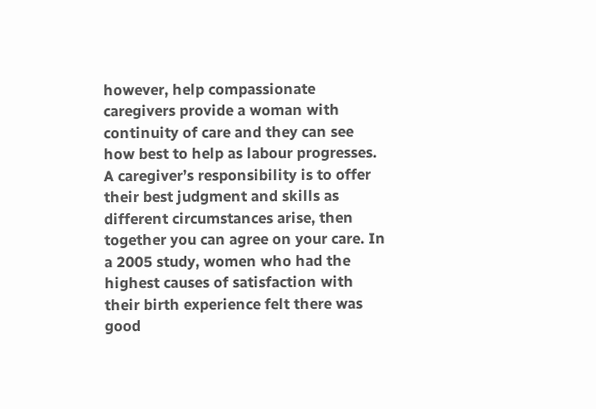however, help compassionate caregivers provide a woman with continuity of care and they can see how best to help as labour progresses. A caregiver’s responsibility is to offer their best judgment and skills as different circumstances arise, then together you can agree on your care. In a 2005 study, women who had the highest causes of satisfaction with their birth experience felt there was good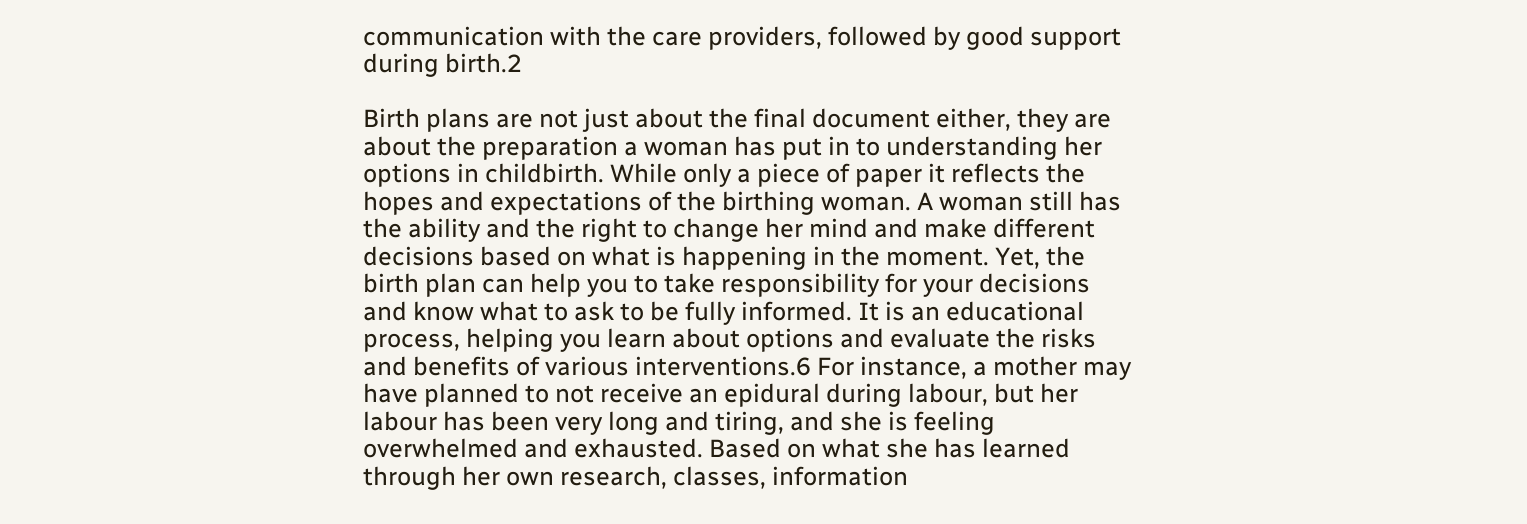communication with the care providers, followed by good support during birth.2

Birth plans are not just about the final document either, they are about the preparation a woman has put in to understanding her options in childbirth. While only a piece of paper it reflects the hopes and expectations of the birthing woman. A woman still has the ability and the right to change her mind and make different decisions based on what is happening in the moment. Yet, the birth plan can help you to take responsibility for your decisions and know what to ask to be fully informed. It is an educational process, helping you learn about options and evaluate the risks and benefits of various interventions.6 For instance, a mother may have planned to not receive an epidural during labour, but her labour has been very long and tiring, and she is feeling overwhelmed and exhausted. Based on what she has learned through her own research, classes, information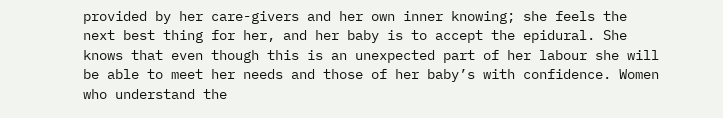provided by her care-givers and her own inner knowing; she feels the next best thing for her, and her baby is to accept the epidural. She knows that even though this is an unexpected part of her labour she will be able to meet her needs and those of her baby’s with confidence. Women who understand the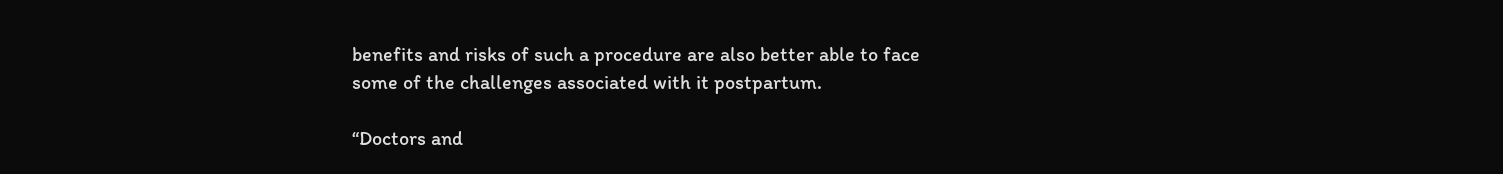benefits and risks of such a procedure are also better able to face some of the challenges associated with it postpartum.

“Doctors and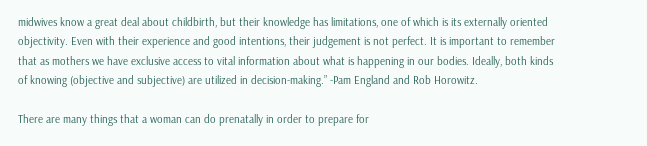midwives know a great deal about childbirth, but their knowledge has limitations, one of which is its externally oriented objectivity. Even with their experience and good intentions, their judgement is not perfect. It is important to remember that as mothers we have exclusive access to vital information about what is happening in our bodies. Ideally, both kinds of knowing (objective and subjective) are utilized in decision-making.” -Pam England and Rob Horowitz.

There are many things that a woman can do prenatally in order to prepare for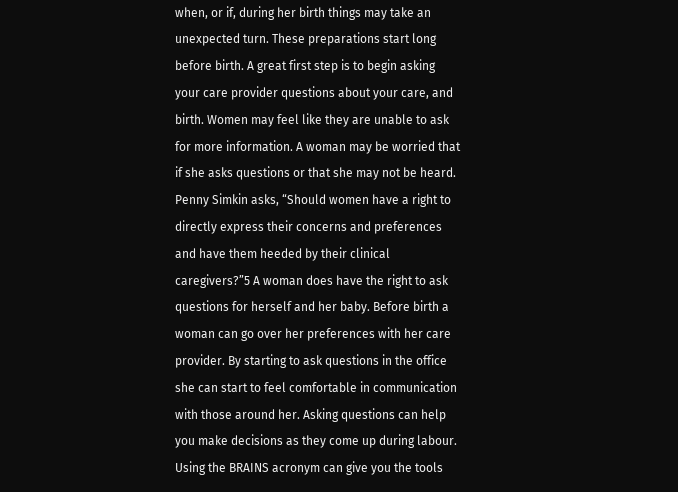when, or if, during her birth things may take an unexpected turn. These preparations start long before birth. A great first step is to begin asking your care provider questions about your care, and birth. Women may feel like they are unable to ask for more information. A woman may be worried that if she asks questions or that she may not be heard. Penny Simkin asks, “Should women have a right to directly express their concerns and preferences and have them heeded by their clinical caregivers?”5 A woman does have the right to ask questions for herself and her baby. Before birth a woman can go over her preferences with her care provider. By starting to ask questions in the office she can start to feel comfortable in communication with those around her. Asking questions can help you make decisions as they come up during labour. Using the BRAINS acronym can give you the tools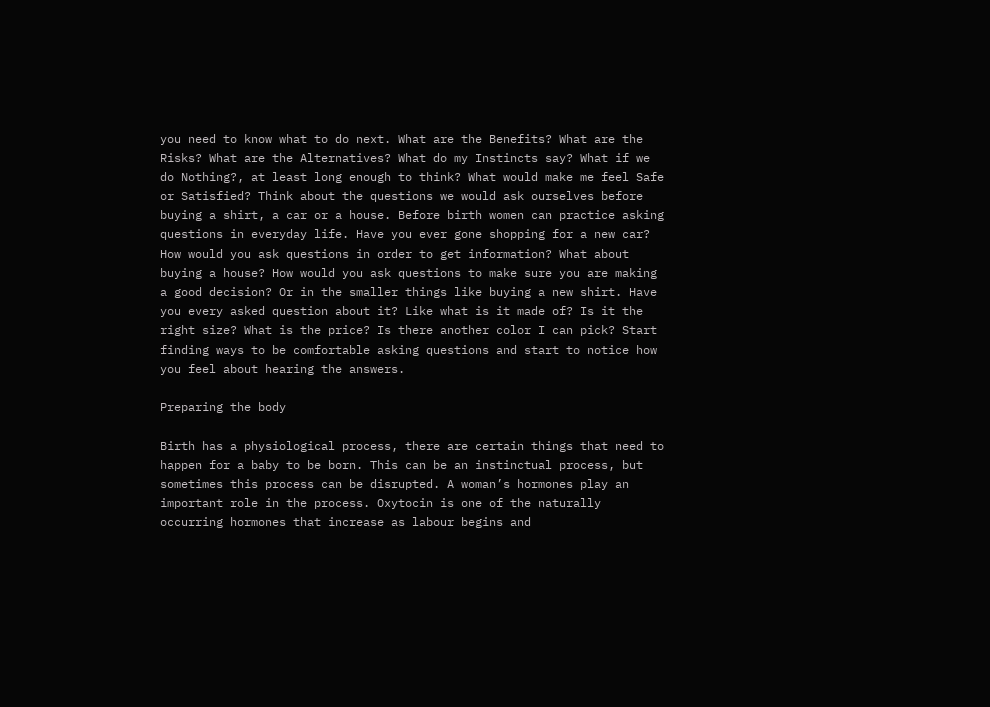you need to know what to do next. What are the Benefits? What are the Risks? What are the Alternatives? What do my Instincts say? What if we do Nothing?, at least long enough to think? What would make me feel Safe or Satisfied? Think about the questions we would ask ourselves before buying a shirt, a car or a house. Before birth women can practice asking questions in everyday life. Have you ever gone shopping for a new car? How would you ask questions in order to get information? What about buying a house? How would you ask questions to make sure you are making a good decision? Or in the smaller things like buying a new shirt. Have you every asked question about it? Like what is it made of? Is it the right size? What is the price? Is there another color I can pick? Start finding ways to be comfortable asking questions and start to notice how you feel about hearing the answers.

Preparing the body

Birth has a physiological process, there are certain things that need to happen for a baby to be born. This can be an instinctual process, but sometimes this process can be disrupted. A woman’s hormones play an important role in the process. Oxytocin is one of the naturally occurring hormones that increase as labour begins and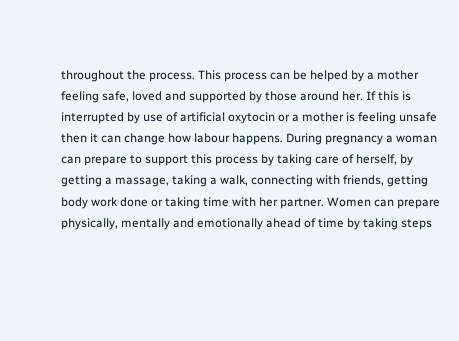throughout the process. This process can be helped by a mother feeling safe, loved and supported by those around her. If this is interrupted by use of artificial oxytocin or a mother is feeling unsafe then it can change how labour happens. During pregnancy a woman can prepare to support this process by taking care of herself, by getting a massage, taking a walk, connecting with friends, getting body work done or taking time with her partner. Women can prepare physically, mentally and emotionally ahead of time by taking steps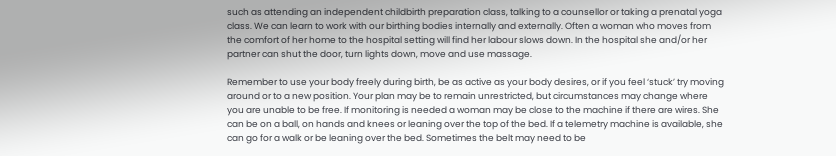such as attending an independent childbirth preparation class, talking to a counsellor or taking a prenatal yoga class. We can learn to work with our birthing bodies internally and externally. Often a woman who moves from the comfort of her home to the hospital setting will find her labour slows down. In the hospital she and/or her partner can shut the door, turn lights down, move and use massage.

Remember to use your body freely during birth, be as active as your body desires, or if you feel ‘stuck’ try moving around or to a new position. Your plan may be to remain unrestricted, but circumstances may change where you are unable to be free. If monitoring is needed a woman may be close to the machine if there are wires. She can be on a ball, on hands and knees or leaning over the top of the bed. If a telemetry machine is available, she can go for a walk or be leaning over the bed. Sometimes the belt may need to be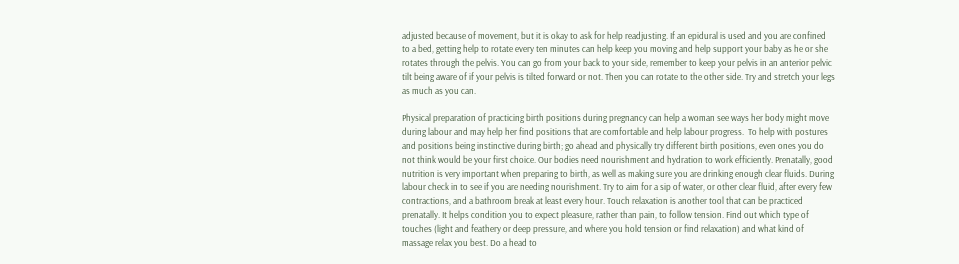adjusted because of movement, but it is okay to ask for help readjusting. If an epidural is used and you are confined to a bed, getting help to rotate every ten minutes can help keep you moving and help support your baby as he or she rotates through the pelvis. You can go from your back to your side, remember to keep your pelvis in an anterior pelvic tilt being aware of if your pelvis is tilted forward or not. Then you can rotate to the other side. Try and stretch your legs as much as you can.

Physical preparation of practicing birth positions during pregnancy can help a woman see ways her body might move during labour and may help her find positions that are comfortable and help labour progress.  To help with postures and positions being instinctive during birth; go ahead and physically try different birth positions, even ones you do not think would be your first choice. Our bodies need nourishment and hydration to work efficiently. Prenatally, good nutrition is very important when preparing to birth, as well as making sure you are drinking enough clear fluids. During labour check in to see if you are needing nourishment. Try to aim for a sip of water, or other clear fluid, after every few contractions, and a bathroom break at least every hour. Touch relaxation is another tool that can be practiced prenatally. It helps condition you to expect pleasure, rather than pain, to follow tension. Find out which type of touches (light and feathery or deep pressure, and where you hold tension or find relaxation) and what kind of massage relax you best. Do a head to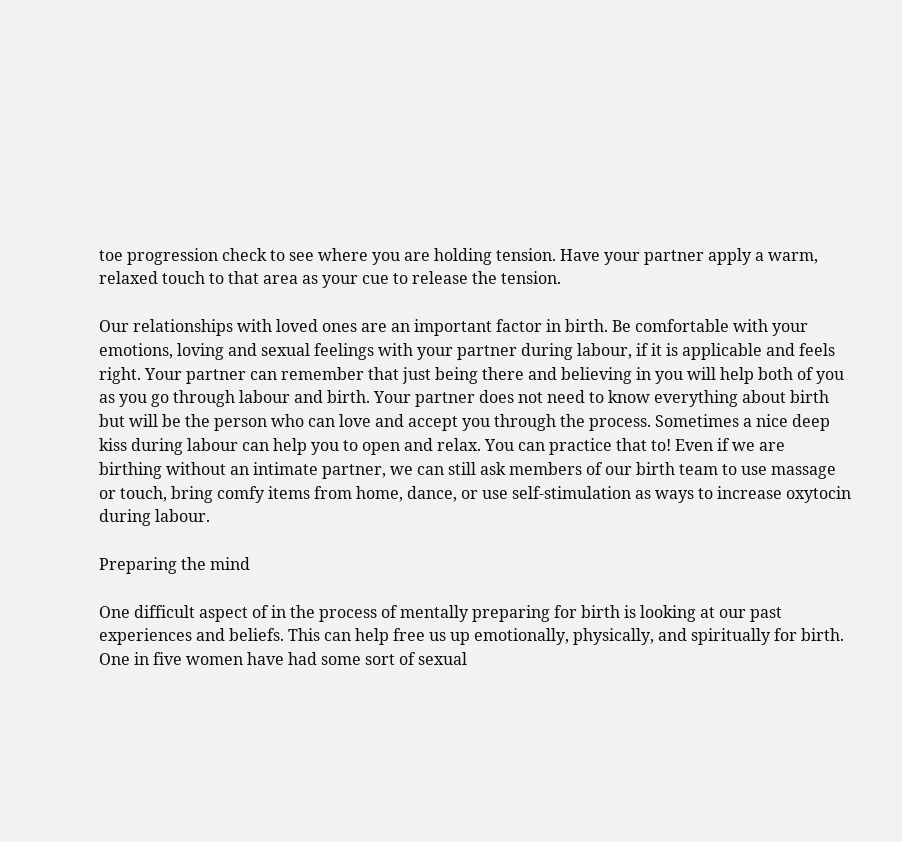toe progression check to see where you are holding tension. Have your partner apply a warm, relaxed touch to that area as your cue to release the tension.

Our relationships with loved ones are an important factor in birth. Be comfortable with your emotions, loving and sexual feelings with your partner during labour, if it is applicable and feels right. Your partner can remember that just being there and believing in you will help both of you as you go through labour and birth. Your partner does not need to know everything about birth but will be the person who can love and accept you through the process. Sometimes a nice deep kiss during labour can help you to open and relax. You can practice that to! Even if we are birthing without an intimate partner, we can still ask members of our birth team to use massage or touch, bring comfy items from home, dance, or use self-stimulation as ways to increase oxytocin during labour.

Preparing the mind

One difficult aspect of in the process of mentally preparing for birth is looking at our past experiences and beliefs. This can help free us up emotionally, physically, and spiritually for birth. One in five women have had some sort of sexual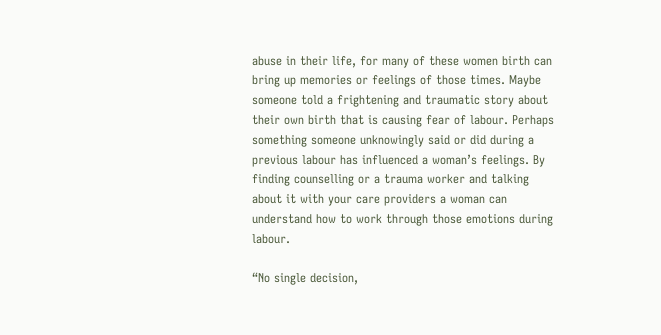abuse in their life, for many of these women birth can bring up memories or feelings of those times. Maybe someone told a frightening and traumatic story about their own birth that is causing fear of labour. Perhaps something someone unknowingly said or did during a previous labour has influenced a woman’s feelings. By finding counselling or a trauma worker and talking about it with your care providers a woman can understand how to work through those emotions during labour.

“No single decision,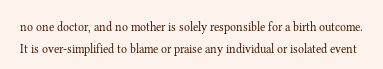no one doctor, and no mother is solely responsible for a birth outcome. It is over-simplified to blame or praise any individual or isolated event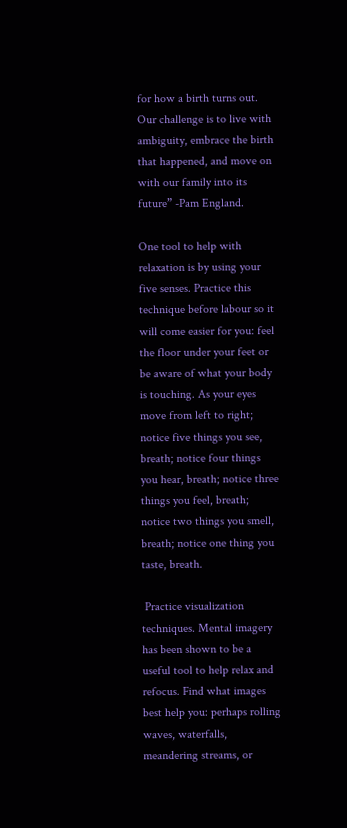for how a birth turns out. Our challenge is to live with ambiguity, embrace the birth that happened, and move on with our family into its future” -Pam England.

One tool to help with relaxation is by using your five senses. Practice this technique before labour so it will come easier for you: feel the floor under your feet or be aware of what your body is touching. As your eyes move from left to right; notice five things you see, breath; notice four things you hear, breath; notice three things you feel, breath; notice two things you smell, breath; notice one thing you taste, breath.

 Practice visualization techniques. Mental imagery has been shown to be a useful tool to help relax and refocus. Find what images best help you: perhaps rolling waves, waterfalls, meandering streams, or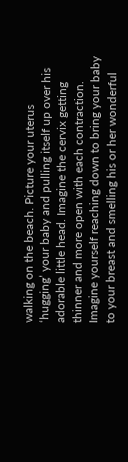walking on the beach. Picture your uterus ‘hugging’ your baby and pulling itself up over his adorable little head. Imagine the cervix getting thinner and more open with each contraction. Imagine yourself reaching down to bring your baby to your breast and smelling his or her wonderful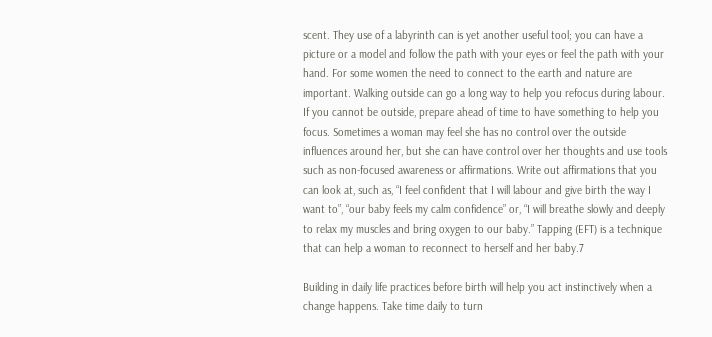scent. They use of a labyrinth can is yet another useful tool; you can have a picture or a model and follow the path with your eyes or feel the path with your hand. For some women the need to connect to the earth and nature are important. Walking outside can go a long way to help you refocus during labour. If you cannot be outside, prepare ahead of time to have something to help you focus. Sometimes a woman may feel she has no control over the outside influences around her, but she can have control over her thoughts and use tools such as non-focused awareness or affirmations. Write out affirmations that you can look at, such as, “I feel confident that I will labour and give birth the way I want to”, “our baby feels my calm confidence” or, “I will breathe slowly and deeply to relax my muscles and bring oxygen to our baby.” Tapping (EFT) is a technique that can help a woman to reconnect to herself and her baby.7

Building in daily life practices before birth will help you act instinctively when a change happens. Take time daily to turn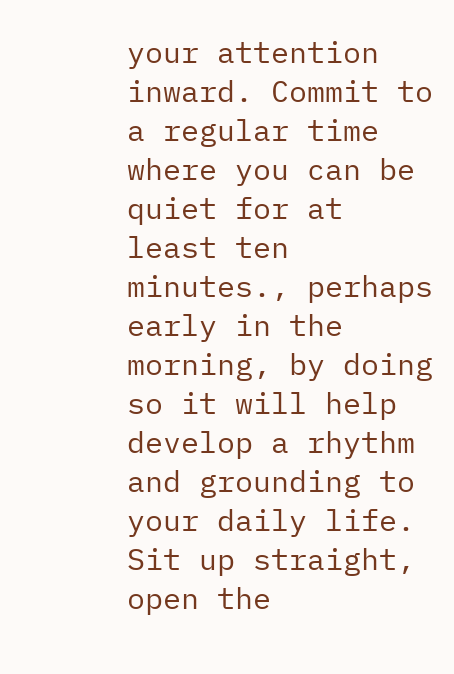your attention inward. Commit to a regular time where you can be quiet for at least ten minutes., perhaps early in the morning, by doing so it will help develop a rhythm and grounding to your daily life. Sit up straight, open the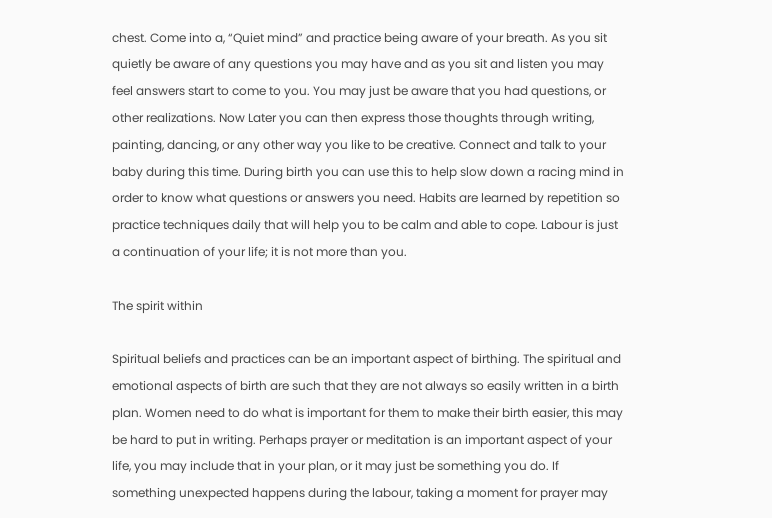chest. Come into a, “Quiet mind” and practice being aware of your breath. As you sit quietly be aware of any questions you may have and as you sit and listen you may feel answers start to come to you. You may just be aware that you had questions, or other realizations. Now Later you can then express those thoughts through writing, painting, dancing, or any other way you like to be creative. Connect and talk to your baby during this time. During birth you can use this to help slow down a racing mind in order to know what questions or answers you need. Habits are learned by repetition so practice techniques daily that will help you to be calm and able to cope. Labour is just a continuation of your life; it is not more than you.

The spirit within

Spiritual beliefs and practices can be an important aspect of birthing. The spiritual and emotional aspects of birth are such that they are not always so easily written in a birth plan. Women need to do what is important for them to make their birth easier, this may be hard to put in writing. Perhaps prayer or meditation is an important aspect of your life, you may include that in your plan, or it may just be something you do. If something unexpected happens during the labour, taking a moment for prayer may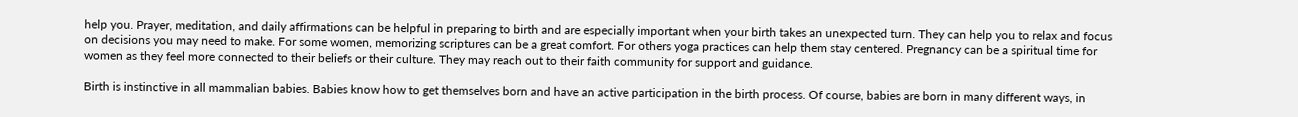help you. Prayer, meditation, and daily affirmations can be helpful in preparing to birth and are especially important when your birth takes an unexpected turn. They can help you to relax and focus on decisions you may need to make. For some women, memorizing scriptures can be a great comfort. For others yoga practices can help them stay centered. Pregnancy can be a spiritual time for women as they feel more connected to their beliefs or their culture. They may reach out to their faith community for support and guidance.

Birth is instinctive in all mammalian babies. Babies know how to get themselves born and have an active participation in the birth process. Of course, babies are born in many different ways, in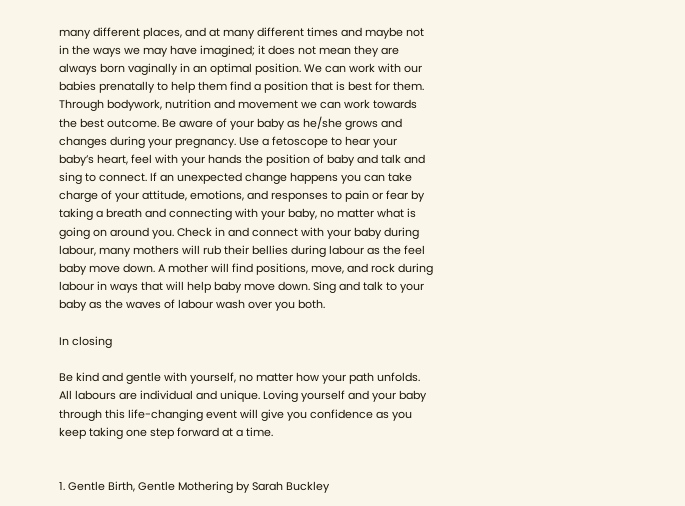many different places, and at many different times and maybe not in the ways we may have imagined; it does not mean they are always born vaginally in an optimal position. We can work with our babies prenatally to help them find a position that is best for them. Through bodywork, nutrition and movement we can work towards the best outcome. Be aware of your baby as he/she grows and changes during your pregnancy. Use a fetoscope to hear your baby’s heart, feel with your hands the position of baby and talk and sing to connect. If an unexpected change happens you can take charge of your attitude, emotions, and responses to pain or fear by taking a breath and connecting with your baby, no matter what is going on around you. Check in and connect with your baby during labour, many mothers will rub their bellies during labour as the feel baby move down. A mother will find positions, move, and rock during labour in ways that will help baby move down. Sing and talk to your baby as the waves of labour wash over you both.

In closing

Be kind and gentle with yourself, no matter how your path unfolds. All labours are individual and unique. Loving yourself and your baby through this life-changing event will give you confidence as you keep taking one step forward at a time.


1. Gentle Birth, Gentle Mothering by Sarah Buckley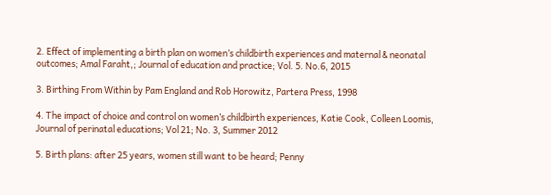2. Effect of implementing a birth plan on women’s childbirth experiences and maternal & neonatal outcomes; Amal Faraht,; Journal of education and practice; Vol. 5. No.6, 2015

3. Birthing From Within by Pam England and Rob Horowitz, Partera Press, 1998

4. The impact of choice and control on women’s childbirth experiences, Katie Cook, Colleen Loomis, Journal of perinatal educations; Vol 21; No. 3, Summer 2012

5. Birth plans: after 25 years, women still want to be heard; Penny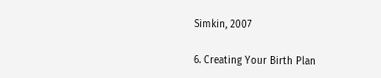Simkin, 2007

6. Creating Your Birth Plan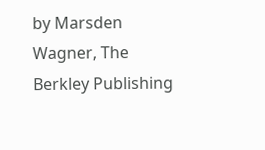by Marsden Wagner, The Berkley Publishing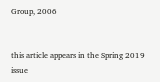Group, 2006


this article appears in the Spring 2019 issue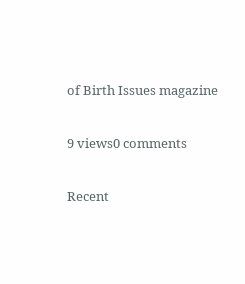of Birth Issues magazine

9 views0 comments

Recent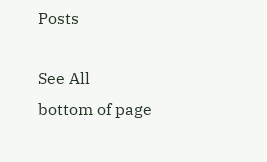Posts

See All
bottom of page